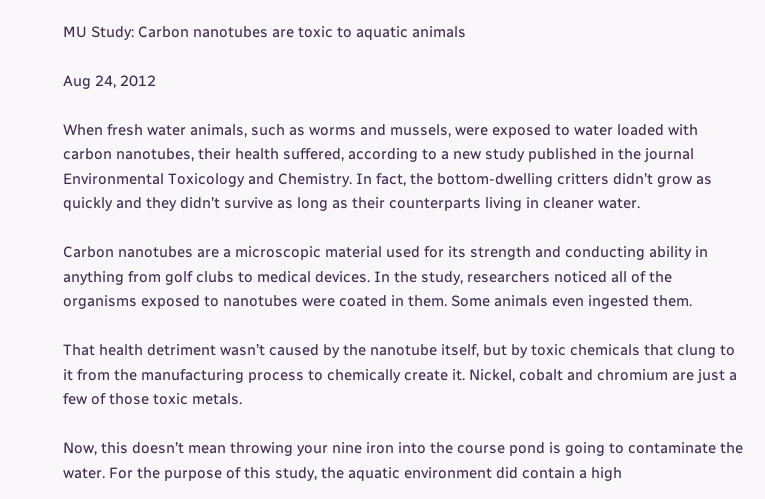MU Study: Carbon nanotubes are toxic to aquatic animals

Aug 24, 2012

When fresh water animals, such as worms and mussels, were exposed to water loaded with carbon nanotubes, their health suffered, according to a new study published in the journal Environmental Toxicology and Chemistry. In fact, the bottom-dwelling critters didn’t grow as quickly and they didn’t survive as long as their counterparts living in cleaner water.

Carbon nanotubes are a microscopic material used for its strength and conducting ability in anything from golf clubs to medical devices. In the study, researchers noticed all of the organisms exposed to nanotubes were coated in them. Some animals even ingested them.

That health detriment wasn’t caused by the nanotube itself, but by toxic chemicals that clung to it from the manufacturing process to chemically create it. Nickel, cobalt and chromium are just a few of those toxic metals.

Now, this doesn’t mean throwing your nine iron into the course pond is going to contaminate the water. For the purpose of this study, the aquatic environment did contain a high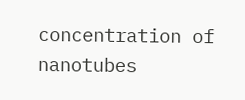concentration of nanotubes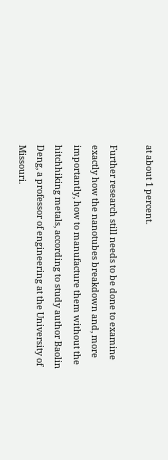at about 1 percent.

Further research still needs to be done to examine exactly how the nanotubes breakdown and, more importantly, how to manufacture them without the hitchhiking metals, according to study author Baolin Deng, a professor of engineering at the University of Missouri.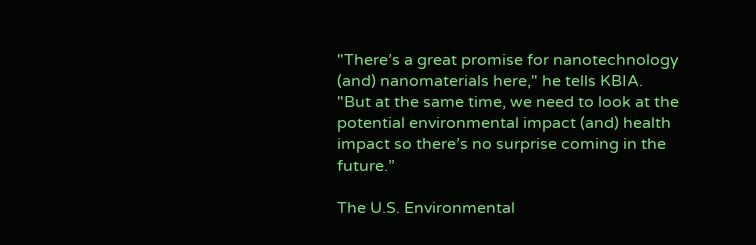"There’s a great promise for nanotechnology (and) nanomaterials here," he tells KBIA. "But at the same time, we need to look at the potential environmental impact (and) health impact so there’s no surprise coming in the future.”

The U.S. Environmental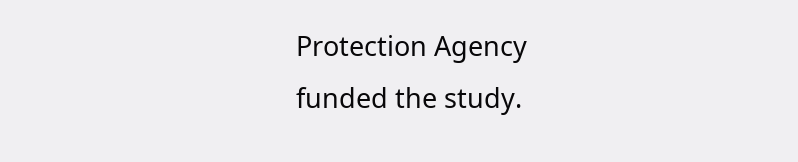Protection Agency funded the study.